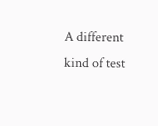A different kind of test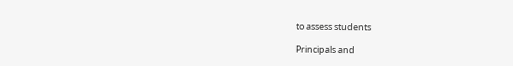to assess students

Principals and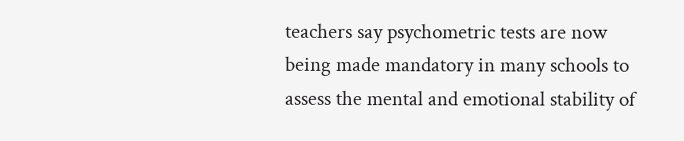teachers say psychometric tests are now being made mandatory in many schools to assess the mental and emotional stability of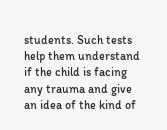students. Such tests help them understand if the child is facing any trauma and give an idea of the kind of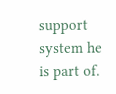support system he is part of.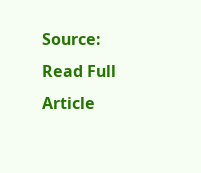Source: Read Full Article